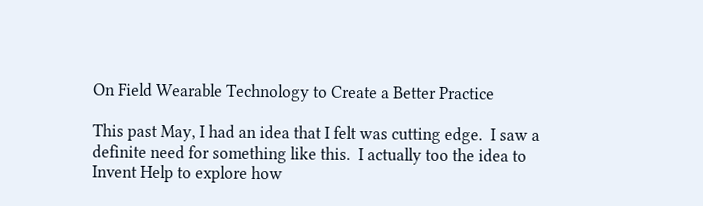On Field Wearable Technology to Create a Better Practice

This past May, I had an idea that I felt was cutting edge.  I saw a definite need for something like this.  I actually too the idea to Invent Help to explore how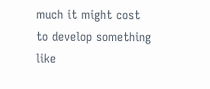much it might cost to develop something like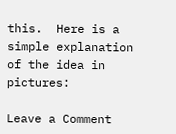this.  Here is a simple explanation of the idea in pictures:

Leave a Comment